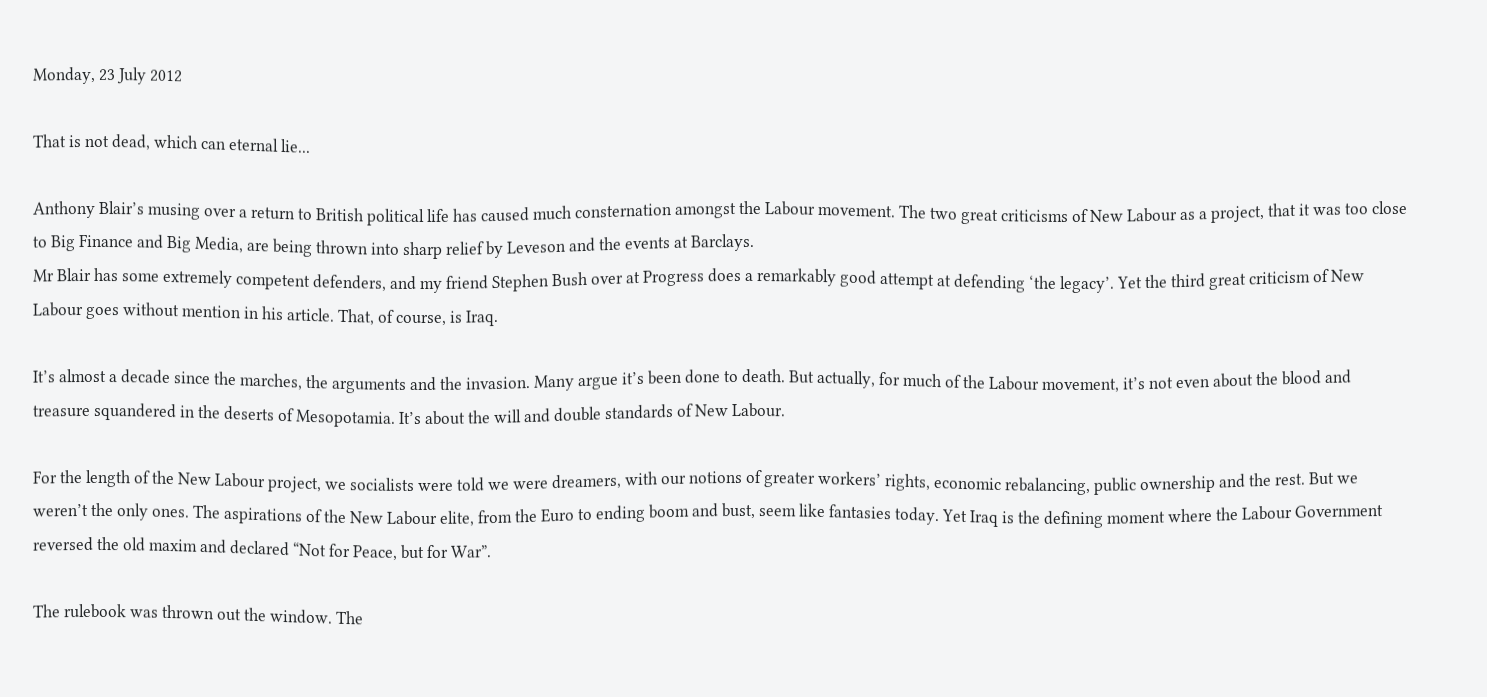Monday, 23 July 2012

That is not dead, which can eternal lie...

Anthony Blair’s musing over a return to British political life has caused much consternation amongst the Labour movement. The two great criticisms of New Labour as a project, that it was too close to Big Finance and Big Media, are being thrown into sharp relief by Leveson and the events at Barclays.
Mr Blair has some extremely competent defenders, and my friend Stephen Bush over at Progress does a remarkably good attempt at defending ‘the legacy’. Yet the third great criticism of New Labour goes without mention in his article. That, of course, is Iraq.

It’s almost a decade since the marches, the arguments and the invasion. Many argue it’s been done to death. But actually, for much of the Labour movement, it’s not even about the blood and treasure squandered in the deserts of Mesopotamia. It’s about the will and double standards of New Labour.

For the length of the New Labour project, we socialists were told we were dreamers, with our notions of greater workers’ rights, economic rebalancing, public ownership and the rest. But we weren’t the only ones. The aspirations of the New Labour elite, from the Euro to ending boom and bust, seem like fantasies today. Yet Iraq is the defining moment where the Labour Government reversed the old maxim and declared “Not for Peace, but for War”.

The rulebook was thrown out the window. The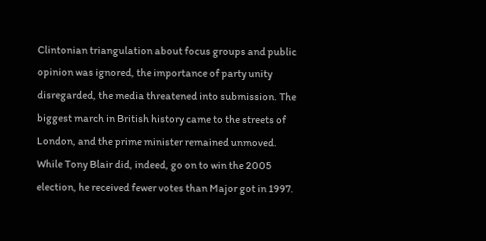Clintonian triangulation about focus groups and public opinion was ignored, the importance of party unity disregarded, the media threatened into submission. The biggest march in British history came to the streets of London, and the prime minister remained unmoved. While Tony Blair did, indeed, go on to win the 2005 election, he received fewer votes than Major got in 1997.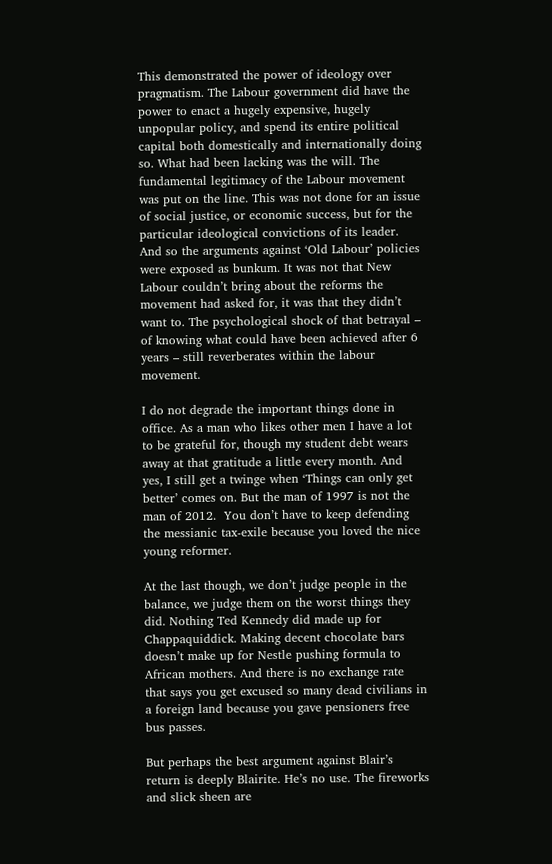This demonstrated the power of ideology over pragmatism. The Labour government did have the power to enact a hugely expensive, hugely unpopular policy, and spend its entire political capital both domestically and internationally doing so. What had been lacking was the will. The fundamental legitimacy of the Labour movement was put on the line. This was not done for an issue of social justice, or economic success, but for the particular ideological convictions of its leader. And so the arguments against ‘Old Labour’ policies were exposed as bunkum. It was not that New Labour couldn’t bring about the reforms the movement had asked for, it was that they didn’t want to. The psychological shock of that betrayal – of knowing what could have been achieved after 6 years – still reverberates within the labour movement.

I do not degrade the important things done in office. As a man who likes other men I have a lot to be grateful for, though my student debt wears away at that gratitude a little every month. And yes, I still get a twinge when ‘Things can only get better’ comes on. But the man of 1997 is not the man of 2012.  You don’t have to keep defending the messianic tax-exile because you loved the nice young reformer.

At the last though, we don’t judge people in the balance, we judge them on the worst things they did. Nothing Ted Kennedy did made up for Chappaquiddick. Making decent chocolate bars doesn’t make up for Nestle pushing formula to African mothers. And there is no exchange rate that says you get excused so many dead civilians in a foreign land because you gave pensioners free bus passes.

But perhaps the best argument against Blair’s return is deeply Blairite. He’s no use. The fireworks and slick sheen are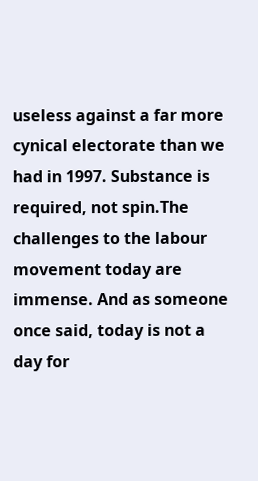useless against a far more cynical electorate than we had in 1997. Substance is required, not spin.The challenges to the labour movement today are immense. And as someone once said, today is not a day for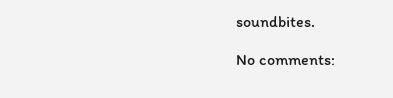soundbites.

No comments: